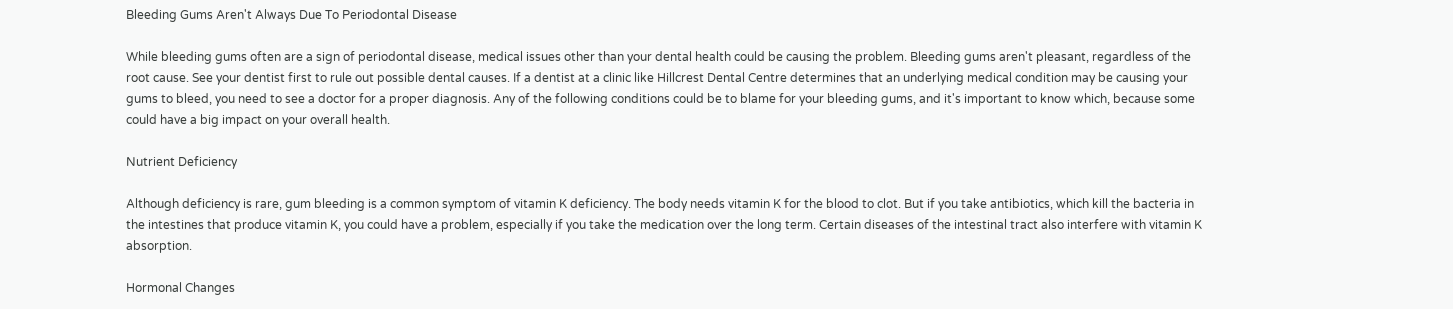Bleeding Gums Aren't Always Due To Periodontal Disease

While bleeding gums often are a sign of periodontal disease, medical issues other than your dental health could be causing the problem. Bleeding gums aren't pleasant, regardless of the root cause. See your dentist first to rule out possible dental causes. If a dentist at a clinic like Hillcrest Dental Centre determines that an underlying medical condition may be causing your gums to bleed, you need to see a doctor for a proper diagnosis. Any of the following conditions could be to blame for your bleeding gums, and it's important to know which, because some could have a big impact on your overall health.

Nutrient Deficiency

Although deficiency is rare, gum bleeding is a common symptom of vitamin K deficiency. The body needs vitamin K for the blood to clot. But if you take antibiotics, which kill the bacteria in the intestines that produce vitamin K, you could have a problem, especially if you take the medication over the long term. Certain diseases of the intestinal tract also interfere with vitamin K absorption.

Hormonal Changes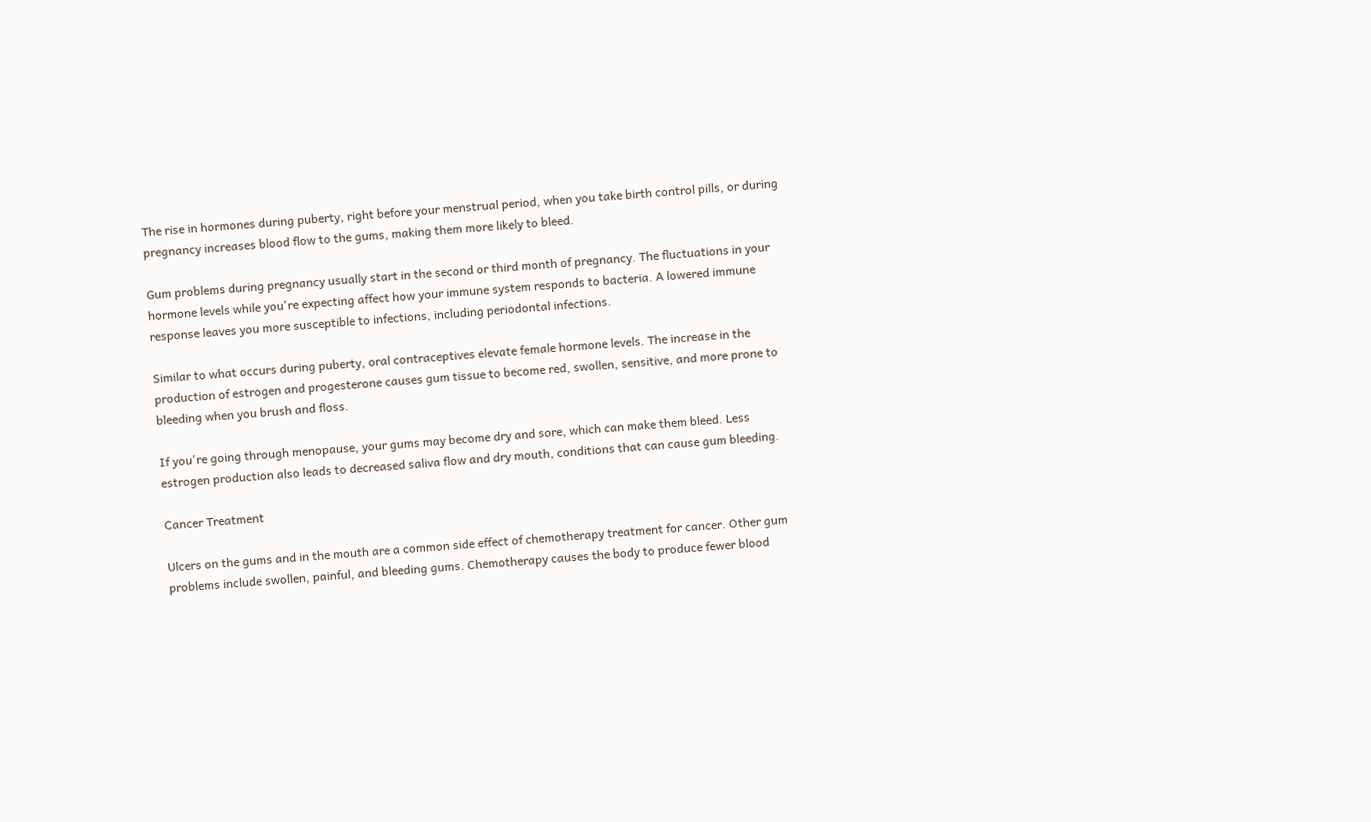The rise in hormones during puberty, right before your menstrual period, when you take birth control pills, or during pregnancy increases blood flow to the gums, making them more likely to bleed.

Gum problems during pregnancy usually start in the second or third month of pregnancy. The fluctuations in your hormone levels while you're expecting affect how your immune system responds to bacteria. A lowered immune response leaves you more susceptible to infections, including periodontal infections.

Similar to what occurs during puberty, oral contraceptives elevate female hormone levels. The increase in the production of estrogen and progesterone causes gum tissue to become red, swollen, sensitive, and more prone to bleeding when you brush and floss.

If you're going through menopause, your gums may become dry and sore, which can make them bleed. Less estrogen production also leads to decreased saliva flow and dry mouth, conditions that can cause gum bleeding.

Cancer Treatment

Ulcers on the gums and in the mouth are a common side effect of chemotherapy treatment for cancer. Other gum problems include swollen, painful, and bleeding gums. Chemotherapy causes the body to produce fewer blood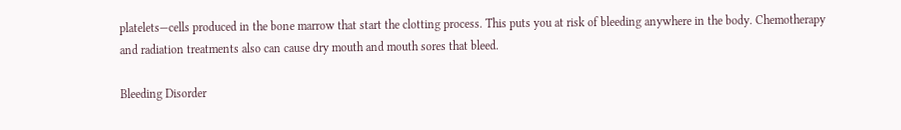platelets—cells produced in the bone marrow that start the clotting process. This puts you at risk of bleeding anywhere in the body. Chemotherapy and radiation treatments also can cause dry mouth and mouth sores that bleed.

Bleeding Disorder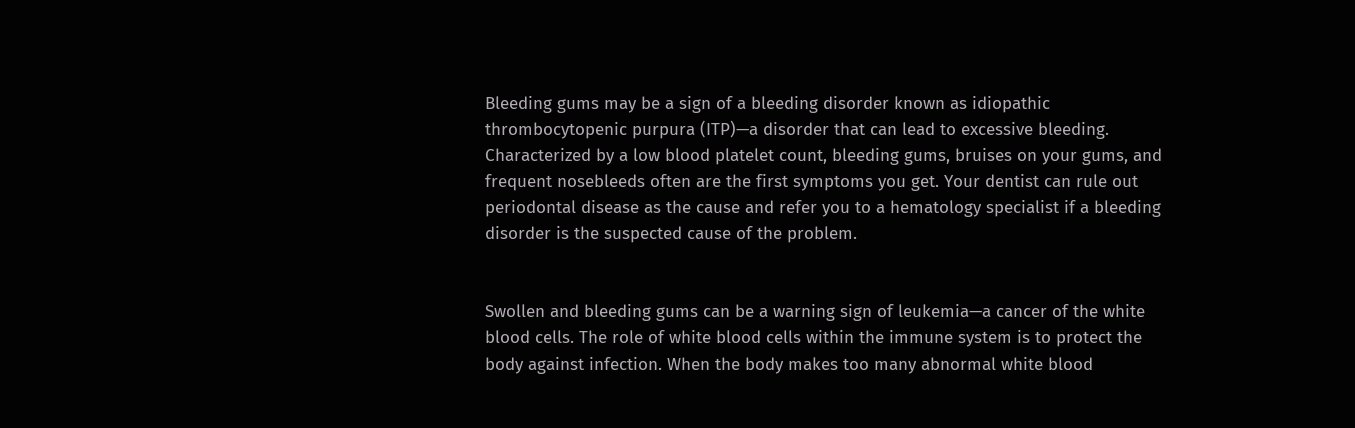Bleeding gums may be a sign of a bleeding disorder known as idiopathic thrombocytopenic purpura (ITP)—a disorder that can lead to excessive bleeding. Characterized by a low blood platelet count, bleeding gums, bruises on your gums, and frequent nosebleeds often are the first symptoms you get. Your dentist can rule out periodontal disease as the cause and refer you to a hematology specialist if a bleeding disorder is the suspected cause of the problem.


Swollen and bleeding gums can be a warning sign of leukemia—a cancer of the white blood cells. The role of white blood cells within the immune system is to protect the body against infection. When the body makes too many abnormal white blood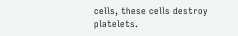cells, these cells destroy platelets.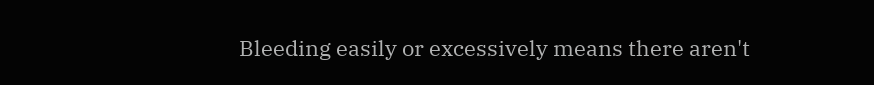Bleeding easily or excessively means there aren't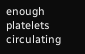enough platelets circulating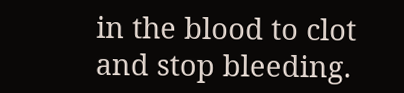in the blood to clot and stop bleeding.